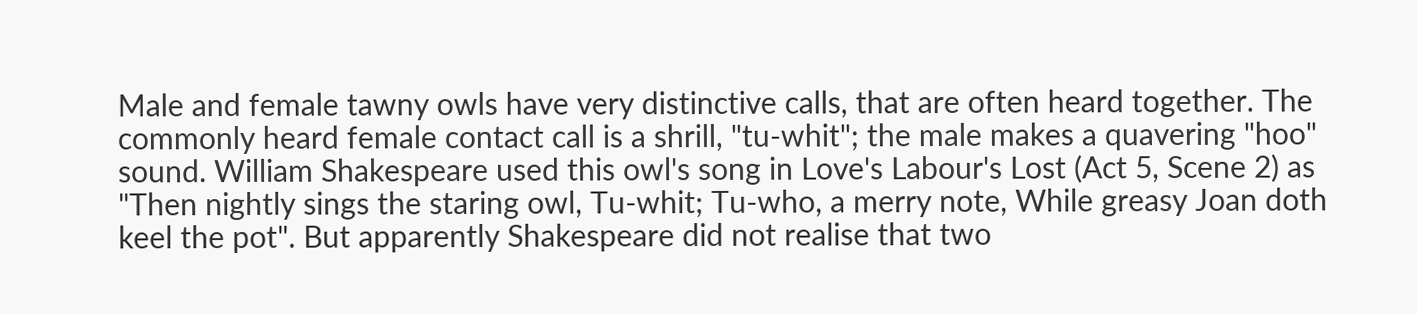Male and female tawny owls have very distinctive calls, that are often heard together. The commonly heard female contact call is a shrill, "tu-whit"; the male makes a quavering "hoo" sound. William Shakespeare used this owl's song in Love's Labour's Lost (Act 5, Scene 2) as "Then nightly sings the staring owl, Tu-whit; Tu-who, a merry note, While greasy Joan doth keel the pot". But apparently Shakespeare did not realise that two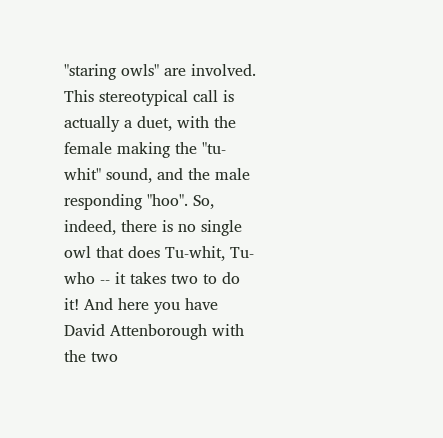"staring owls" are involved. This stereotypical call is actually a duet, with the female making the "tu-whit" sound, and the male responding "hoo". So, indeed, there is no single owl that does Tu-whit, Tu-who -- it takes two to do it! And here you have David Attenborough with the two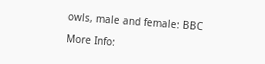owls, male and female: BBC

More Info: